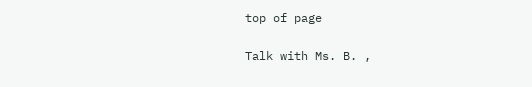top of page

Talk with Ms. B. ,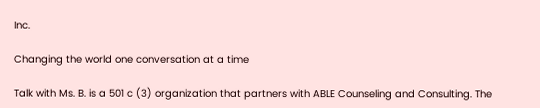Inc.

Changing the world one conversation at a time

Talk with Ms. B. is a 501 c (3) organization that partners with ABLE Counseling and Consulting. The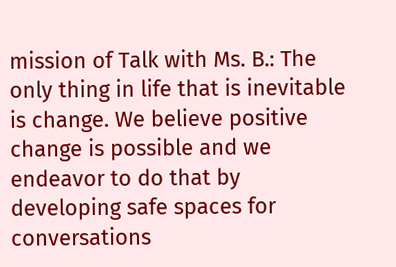mission of Talk with Ms. B.: The only thing in life that is inevitable is change. We believe positive change is possible and we endeavor to do that by developing safe spaces for conversations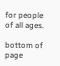for people of all ages.

bottom of page